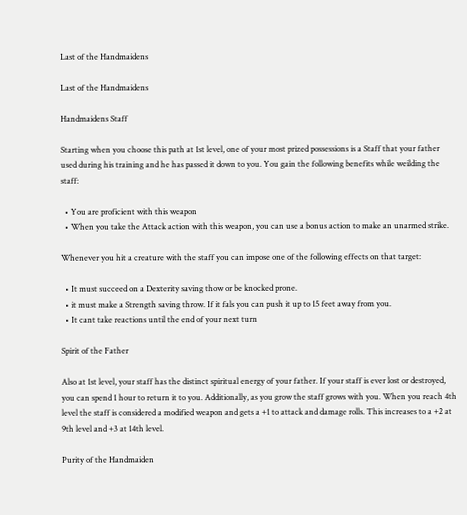Last of the Handmaidens

Last of the Handmaidens

Handmaidens Staff

Starting when you choose this path at 1st level, one of your most prized possessions is a Staff that your father used during his training and he has passed it down to you. You gain the following benefits while weilding the staff:

  • You are proficient with this weapon
  • When you take the Attack action with this weapon, you can use a bonus action to make an unarmed strike.

Whenever you hit a creature with the staff you can impose one of the following effects on that target:

  • It must succeed on a Dexterity saving thow or be knocked prone.
  • it must make a Strength saving throw. If it fals you can push it up to 15 feet away from you.
  • It cant take reactions until the end of your next turn

Spirit of the Father

Also at 1st level, your staff has the distinct spiritual energy of your father. If your staff is ever lost or destroyed, you can spend 1 hour to return it to you. Additionally, as you grow the staff grows with you. When you reach 4th level the staff is considered a modified weapon and gets a +1 to attack and damage rolls. This increases to a +2 at 9th level and +3 at 14th level.

Purity of the Handmaiden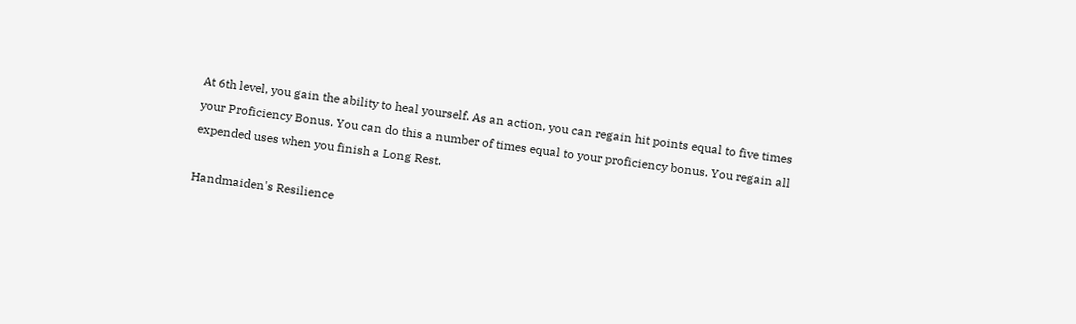At 6th level, you gain the ability to heal yourself. As an action, you can regain hit points equal to five times your Proficiency Bonus. You can do this a number of times equal to your proficiency bonus. You regain all expended uses when you finish a Long Rest.

Handmaiden's Resilience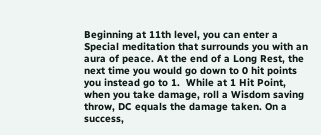Beginning at 11th level, you can enter a Special meditation that surrounds you with an aura of peace. At the end of a Long Rest, the next time you would go down to 0 hit points you instead go to 1.  While at 1 Hit Point, when you take damage, roll a Wisdom saving throw, DC equals the damage taken. On a success,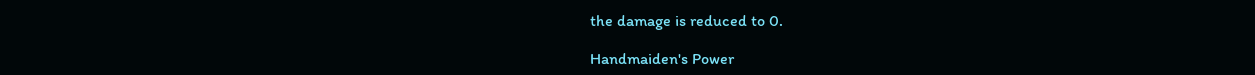the damage is reduced to 0.

Handmaiden's Power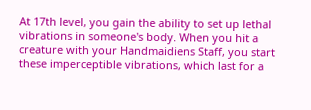At 17th level, you gain the ability to set up lethal vibrations in someone's body. When you hit a creature with your Handmaidiens Staff, you start these imperceptible vibrations, which last for a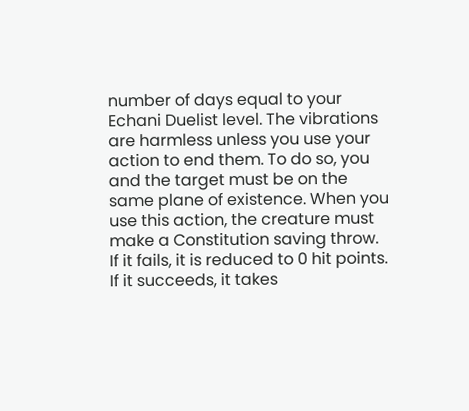number of days equal to your Echani Duelist level. The vibrations are harmless unless you use your action to end them. To do so, you and the target must be on the same plane of existence. When you use this action, the creature must make a Constitution saving throw. If it fails, it is reduced to 0 hit points. If it succeeds, it takes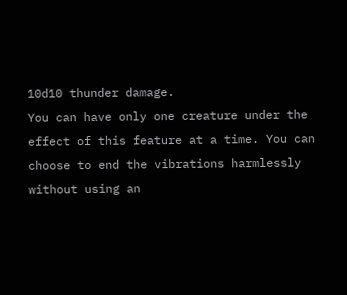10d10 thunder damage.
You can have only one creature under the effect of this feature at a time. You can choose to end the vibrations harmlessly without using an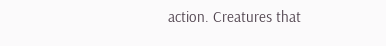action. Creatures that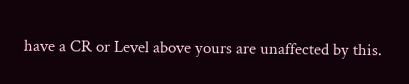have a CR or Level above yours are unaffected by this.